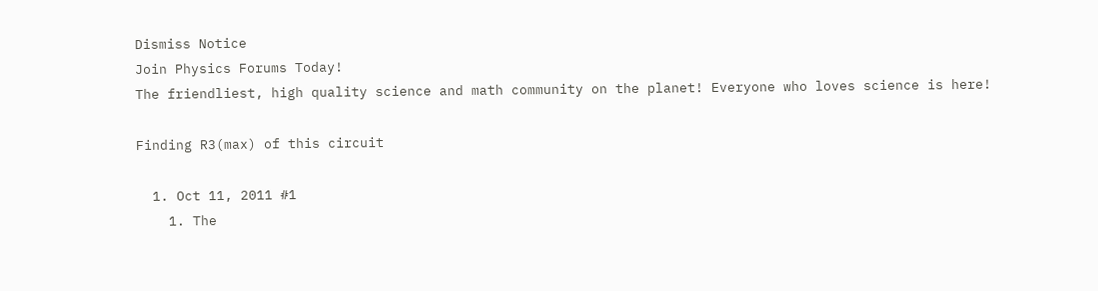Dismiss Notice
Join Physics Forums Today!
The friendliest, high quality science and math community on the planet! Everyone who loves science is here!

Finding R3(max) of this circuit

  1. Oct 11, 2011 #1
    1. The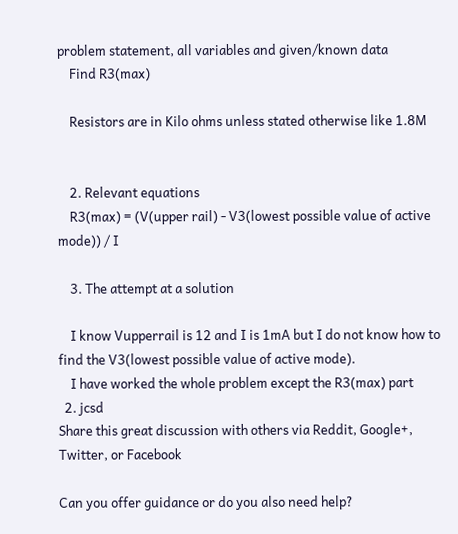problem statement, all variables and given/known data
    Find R3(max)

    Resistors are in Kilo ohms unless stated otherwise like 1.8M


    2. Relevant equations
    R3(max) = (V(upper rail) - V3(lowest possible value of active mode)) / I

    3. The attempt at a solution

    I know Vupperrail is 12 and I is 1mA but I do not know how to find the V3(lowest possible value of active mode).
    I have worked the whole problem except the R3(max) part
  2. jcsd
Share this great discussion with others via Reddit, Google+, Twitter, or Facebook

Can you offer guidance or do you also need help?